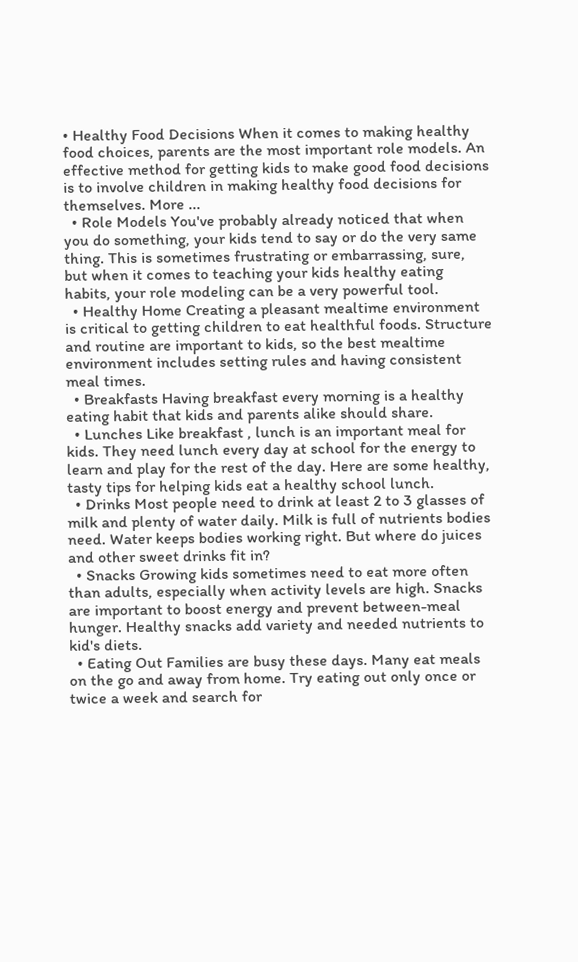• Healthy Food Decisions When it comes to making healthy food choices, parents are the most important role models. An effective method for getting kids to make good food decisions is to involve children in making healthy food decisions for themselves. More ...
  • Role Models You've probably already noticed that when you do something, your kids tend to say or do the very same thing. This is sometimes frustrating or embarrassing, sure, but when it comes to teaching your kids healthy eating habits, your role modeling can be a very powerful tool.
  • Healthy Home Creating a pleasant mealtime environment is critical to getting children to eat healthful foods. Structure and routine are important to kids, so the best mealtime environment includes setting rules and having consistent meal times.
  • Breakfasts Having breakfast every morning is a healthy eating habit that kids and parents alike should share.
  • Lunches Like breakfast , lunch is an important meal for kids. They need lunch every day at school for the energy to learn and play for the rest of the day. Here are some healthy, tasty tips for helping kids eat a healthy school lunch.
  • Drinks Most people need to drink at least 2 to 3 glasses of milk and plenty of water daily. Milk is full of nutrients bodies need. Water keeps bodies working right. But where do juices and other sweet drinks fit in?
  • Snacks Growing kids sometimes need to eat more often than adults, especially when activity levels are high. Snacks are important to boost energy and prevent between-meal hunger. Healthy snacks add variety and needed nutrients to kid's diets.
  • Eating Out Families are busy these days. Many eat meals on the go and away from home. Try eating out only once or twice a week and search for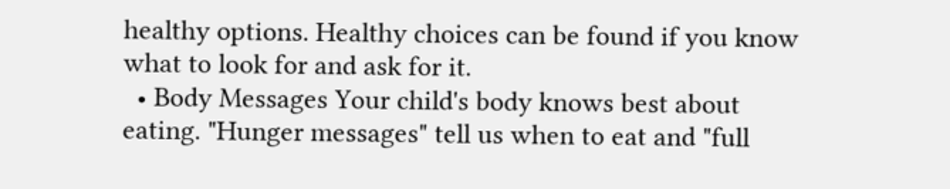healthy options. Healthy choices can be found if you know what to look for and ask for it.
  • Body Messages Your child's body knows best about eating. "Hunger messages" tell us when to eat and "full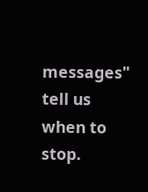messages" tell us when to stop.